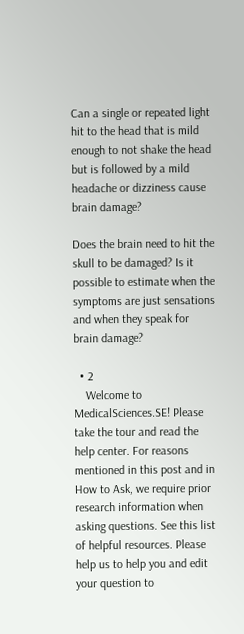Can a single or repeated light hit to the head that is mild enough to not shake the head but is followed by a mild headache or dizziness cause brain damage?

Does the brain need to hit the skull to be damaged? Is it possible to estimate when the symptoms are just sensations and when they speak for brain damage?

  • 2
    Welcome to MedicalSciences.SE! Please take the tour and read the help center. For reasons mentioned in this post and in How to Ask, we require prior research information when asking questions. See this list of helpful resources. Please help us to help you and edit your question to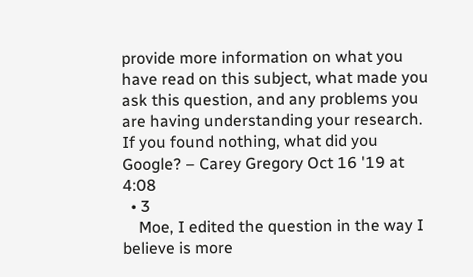provide more information on what you have read on this subject, what made you ask this question, and any problems you are having understanding your research. If you found nothing, what did you Google? – Carey Gregory Oct 16 '19 at 4:08
  • 3
    Moe, I edited the question in the way I believe is more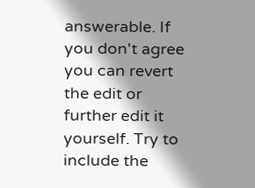answerable. If you don't agree you can revert the edit or further edit it yourself. Try to include the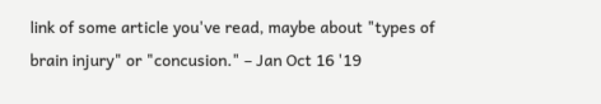link of some article you've read, maybe about "types of brain injury" or "concusion." – Jan Oct 16 '19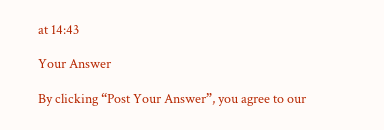at 14:43

Your Answer

By clicking “Post Your Answer”, you agree to our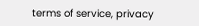terms of service, privacy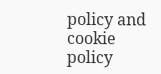policy and cookie policy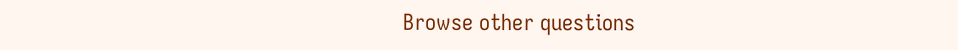Browse other questions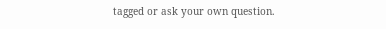tagged or ask your own question.